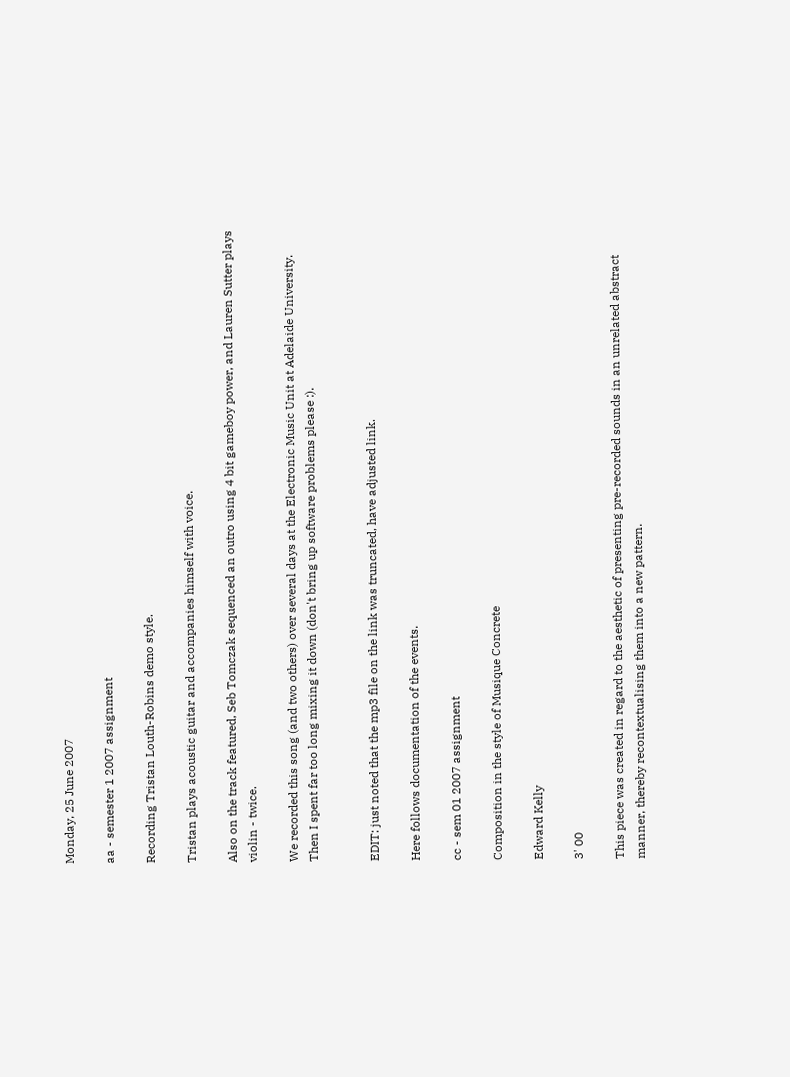Monday, 25 June 2007

aa - semester 1 2007 assignment

Recording Tristan Louth-Robins demo style.

Tristan plays acoustic guitar and accompanies himself with voice.

Also on the track featured, Seb Tomczak sequenced an outro using 4 bit gameboy power, and Lauren Sutter plays violin - twice.

We recorded this song (and two others) over several days at the Electronic Music Unit at Adelaide University.
Then I spent far too long mixing it down (don't bring up software problems please :).


EDIT: just noted that the mp3 file on the link was truncated, have adjusted link.

Here follows documentation of the events.

cc - sem 01 2007 assignment

Composition in the style of Musique Concrete

Edward Kelly

3' 00

This piece was created in regard to the aesthetic of presenting pre-recorded sounds in an unrelated abstract manner, thereby recontextualising them into a new pattern.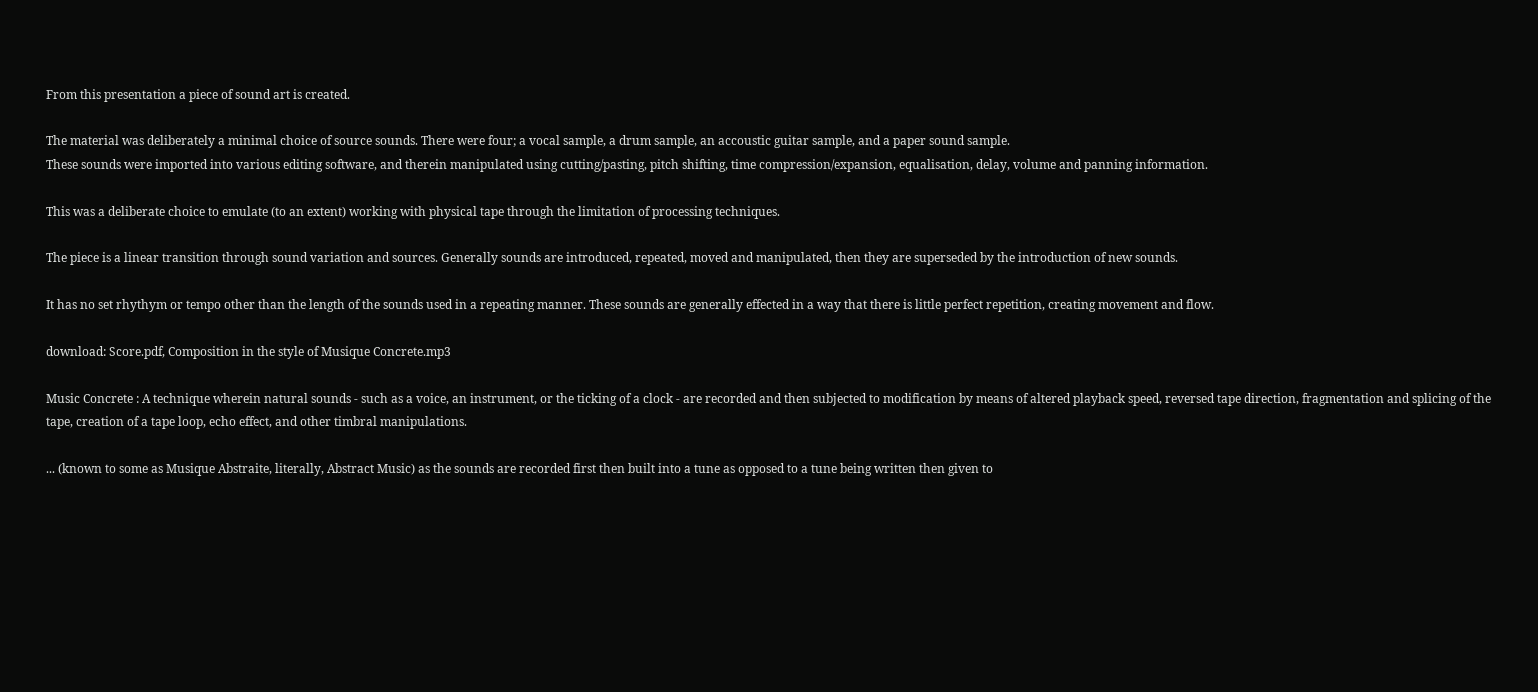From this presentation a piece of sound art is created.

The material was deliberately a minimal choice of source sounds. There were four; a vocal sample, a drum sample, an accoustic guitar sample, and a paper sound sample.
These sounds were imported into various editing software, and therein manipulated using cutting/pasting, pitch shifting, time compression/expansion, equalisation, delay, volume and panning information.

This was a deliberate choice to emulate (to an extent) working with physical tape through the limitation of processing techniques.

The piece is a linear transition through sound variation and sources. Generally sounds are introduced, repeated, moved and manipulated, then they are superseded by the introduction of new sounds.

It has no set rhythym or tempo other than the length of the sounds used in a repeating manner. These sounds are generally effected in a way that there is little perfect repetition, creating movement and flow.

download: Score.pdf, Composition in the style of Musique Concrete.mp3

Music Concrete : A technique wherein natural sounds - such as a voice, an instrument, or the ticking of a clock - are recorded and then subjected to modification by means of altered playback speed, reversed tape direction, fragmentation and splicing of the tape, creation of a tape loop, echo effect, and other timbral manipulations.

... (known to some as Musique Abstraite, literally, Abstract Music) as the sounds are recorded first then built into a tune as opposed to a tune being written then given to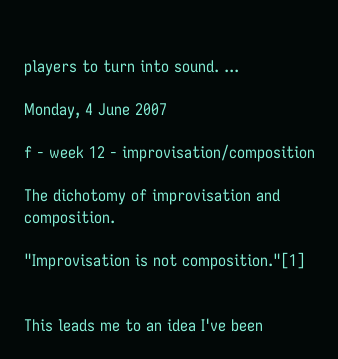players to turn into sound. ...

Monday, 4 June 2007

f - week 12 - improvisation/composition

The dichotomy of improvisation and composition.

"Improvisation is not composition."[1]


This leads me to an idea I've been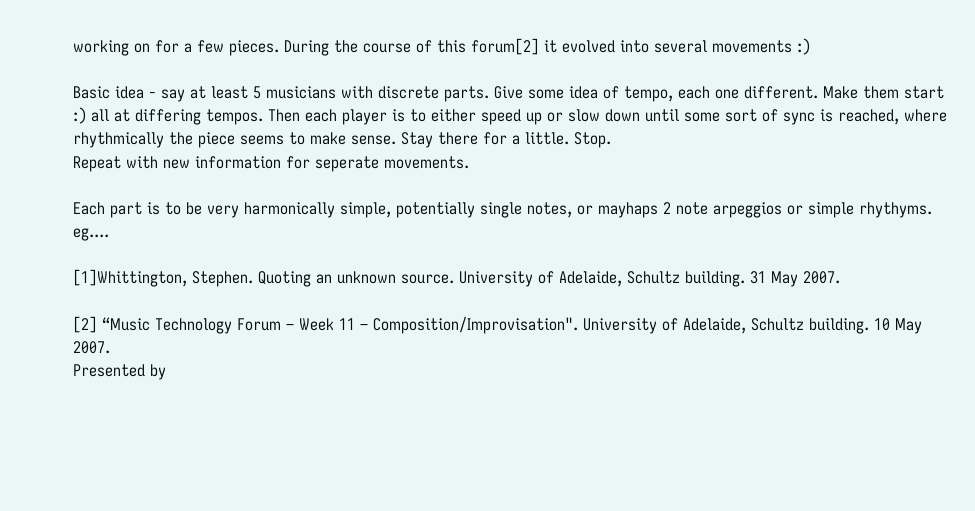working on for a few pieces. During the course of this forum[2] it evolved into several movements :)

Basic idea - say at least 5 musicians with discrete parts. Give some idea of tempo, each one different. Make them start :) all at differing tempos. Then each player is to either speed up or slow down until some sort of sync is reached, where rhythmically the piece seems to make sense. Stay there for a little. Stop.
Repeat with new information for seperate movements.

Each part is to be very harmonically simple, potentially single notes, or mayhaps 2 note arpeggios or simple rhythyms. eg....

[1]Whittington, Stephen. Quoting an unknown source. University of Adelaide, Schultz building. 31 May 2007.

[2] “Music Technology Forum – Week 11 – Composition/Improvisation". University of Adelaide, Schultz building. 10 May 2007.
Presented by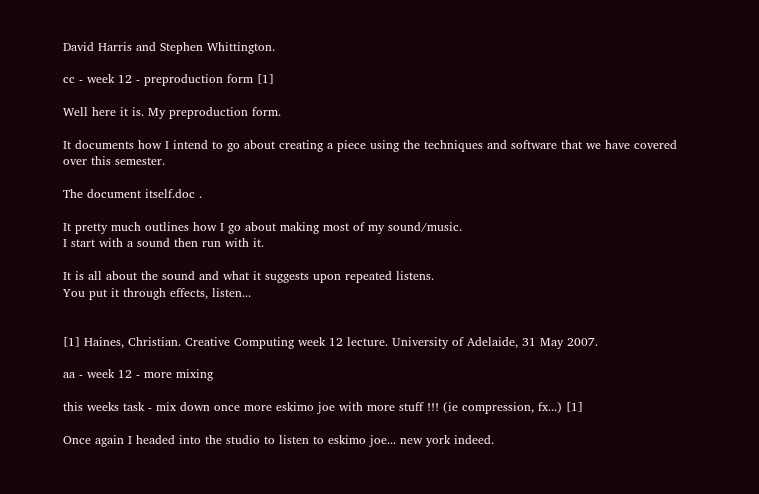David Harris and Stephen Whittington.

cc - week 12 - preproduction form [1]

Well here it is. My preproduction form.

It documents how I intend to go about creating a piece using the techniques and software that we have covered over this semester.

The document itself.doc .

It pretty much outlines how I go about making most of my sound/music.
I start with a sound then run with it.

It is all about the sound and what it suggests upon repeated listens.
You put it through effects, listen...


[1] Haines, Christian. Creative Computing week 12 lecture. University of Adelaide, 31 May 2007.

aa - week 12 - more mixing

this weeks task - mix down once more eskimo joe with more stuff !!! (ie compression, fx...) [1]

Once again I headed into the studio to listen to eskimo joe... new york indeed.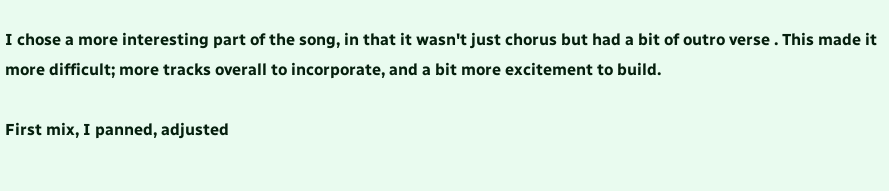I chose a more interesting part of the song, in that it wasn't just chorus but had a bit of outro verse . This made it more difficult; more tracks overall to incorporate, and a bit more excitement to build.

First mix, I panned, adjusted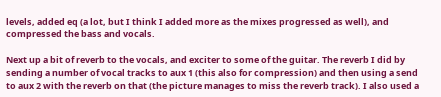levels, added eq (a lot, but I think I added more as the mixes progressed as well), and compressed the bass and vocals.

Next up a bit of reverb to the vocals, and exciter to some of the guitar. The reverb I did by sending a number of vocal tracks to aux 1 (this also for compression) and then using a send to aux 2 with the reverb on that (the picture manages to miss the reverb track). I also used a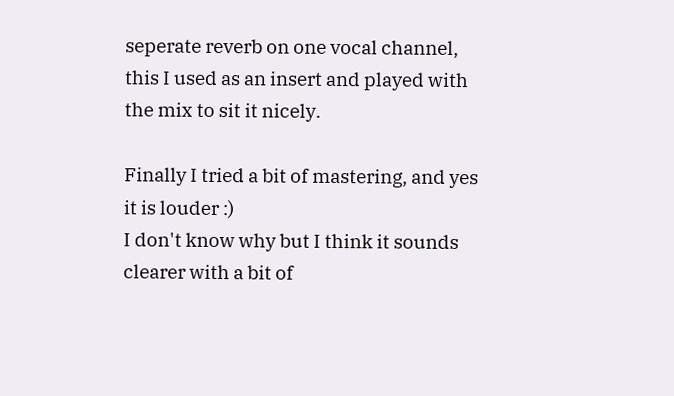seperate reverb on one vocal channel, this I used as an insert and played with the mix to sit it nicely.

Finally I tried a bit of mastering, and yes it is louder :)
I don't know why but I think it sounds clearer with a bit of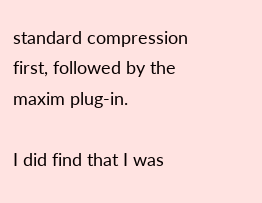standard compression first, followed by the maxim plug-in.

I did find that I was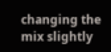changing the mix slightly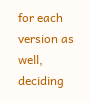for each version as well, deciding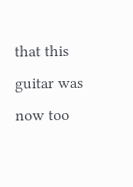that this guitar was now too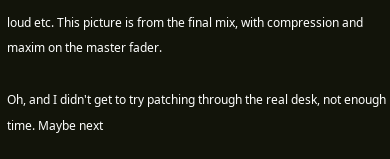loud etc. This picture is from the final mix, with compression and maxim on the master fader.

Oh, and I didn't get to try patching through the real desk, not enough time. Maybe next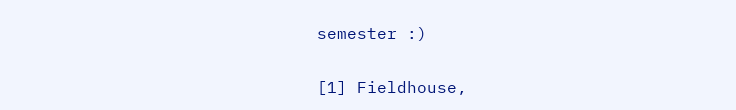semester :)

[1] Fieldhouse,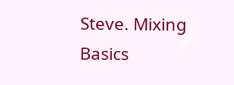Steve. Mixing Basics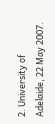2. University of Adelaide, 22 May 2007.